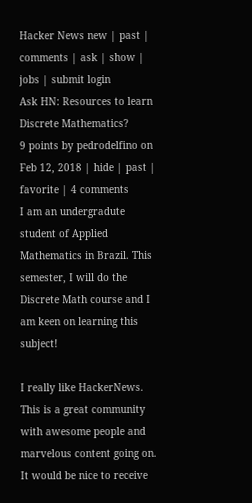Hacker News new | past | comments | ask | show | jobs | submit login
Ask HN: Resources to learn Discrete Mathematics?
9 points by pedrodelfino on Feb 12, 2018 | hide | past | favorite | 4 comments
I am an undergradute student of Applied Mathematics in Brazil. This semester, I will do the Discrete Math course and I am keen on learning this subject!

I really like HackerNews. This is a great community with awesome people and marvelous content going on. It would be nice to receive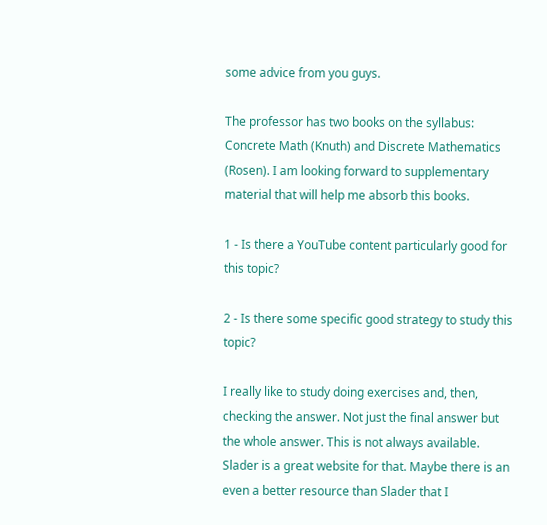some advice from you guys.

The professor has two books on the syllabus: Concrete Math (Knuth) and Discrete Mathematics (Rosen). I am looking forward to supplementary material that will help me absorb this books.

1 - Is there a YouTube content particularly good for this topic?

2 - Is there some specific good strategy to study this topic?

I really like to study doing exercises and, then, checking the answer. Not just the final answer but the whole answer. This is not always available. Slader is a great website for that. Maybe there is an even a better resource than Slader that I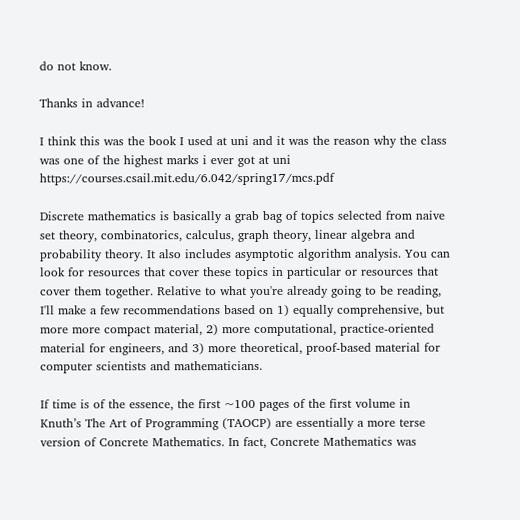do not know.

Thanks in advance!

I think this was the book I used at uni and it was the reason why the class was one of the highest marks i ever got at uni https://courses.csail.mit.edu/6.042/spring17/mcs.pdf

Discrete mathematics is basically a grab bag of topics selected from naive set theory, combinatorics, calculus, graph theory, linear algebra and probability theory. It also includes asymptotic algorithm analysis. You can look for resources that cover these topics in particular or resources that cover them together. Relative to what you're already going to be reading, I'll make a few recommendations based on 1) equally comprehensive, but more more compact material, 2) more computational, practice-oriented material for engineers, and 3) more theoretical, proof-based material for computer scientists and mathematicians.

If time is of the essence, the first ~100 pages of the first volume in Knuth’s The Art of Programming (TAOCP) are essentially a more terse version of Concrete Mathematics. In fact, Concrete Mathematics was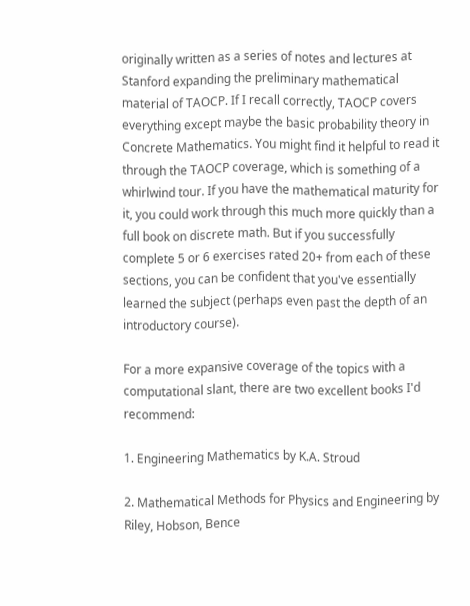originally written as a series of notes and lectures at Stanford expanding the preliminary mathematical material of TAOCP. If I recall correctly, TAOCP covers everything except maybe the basic probability theory in Concrete Mathematics. You might find it helpful to read it through the TAOCP coverage, which is something of a whirlwind tour. If you have the mathematical maturity for it, you could work through this much more quickly than a full book on discrete math. But if you successfully complete 5 or 6 exercises rated 20+ from each of these sections, you can be confident that you've essentially learned the subject (perhaps even past the depth of an introductory course).

For a more expansive coverage of the topics with a computational slant, there are two excellent books I'd recommend:

1. Engineering Mathematics by K.A. Stroud

2. Mathematical Methods for Physics and Engineering by Riley, Hobson, Bence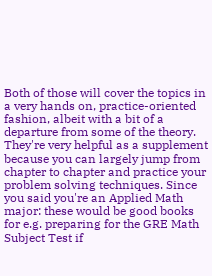Both of those will cover the topics in a very hands on, practice-oriented fashion, albeit with a bit of a departure from some of the theory. They're very helpful as a supplement because you can largely jump from chapter to chapter and practice your problem solving techniques. Since you said you're an Applied Math major: these would be good books for e.g. preparing for the GRE Math Subject Test if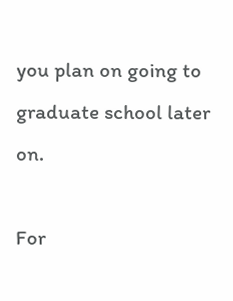you plan on going to graduate school later on.

For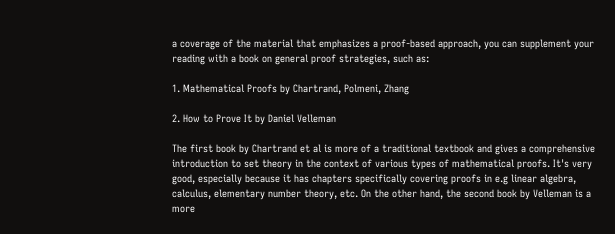a coverage of the material that emphasizes a proof-based approach, you can supplement your reading with a book on general proof strategies, such as:

1. Mathematical Proofs by Chartrand, Polmeni, Zhang

2. How to Prove It by Daniel Velleman

The first book by Chartrand et al is more of a traditional textbook and gives a comprehensive introduction to set theory in the context of various types of mathematical proofs. It's very good, especially because it has chapters specifically covering proofs in e.g linear algebra, calculus, elementary number theory, etc. On the other hand, the second book by Velleman is a more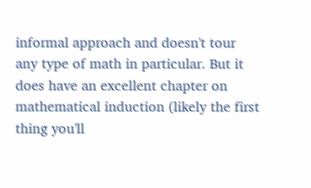informal approach and doesn't tour any type of math in particular. But it does have an excellent chapter on mathematical induction (likely the first thing you'll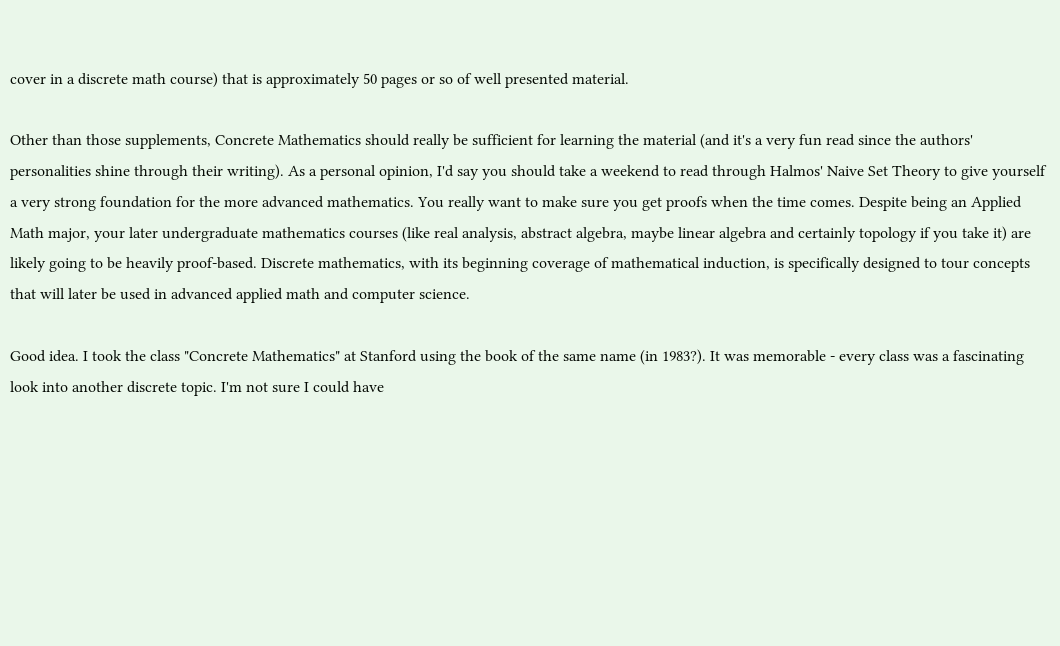cover in a discrete math course) that is approximately 50 pages or so of well presented material.

Other than those supplements, Concrete Mathematics should really be sufficient for learning the material (and it's a very fun read since the authors' personalities shine through their writing). As a personal opinion, I'd say you should take a weekend to read through Halmos' Naive Set Theory to give yourself a very strong foundation for the more advanced mathematics. You really want to make sure you get proofs when the time comes. Despite being an Applied Math major, your later undergraduate mathematics courses (like real analysis, abstract algebra, maybe linear algebra and certainly topology if you take it) are likely going to be heavily proof-based. Discrete mathematics, with its beginning coverage of mathematical induction, is specifically designed to tour concepts that will later be used in advanced applied math and computer science.

Good idea. I took the class "Concrete Mathematics" at Stanford using the book of the same name (in 1983?). It was memorable - every class was a fascinating look into another discrete topic. I'm not sure I could have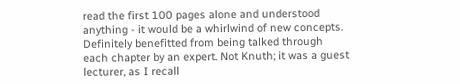read the first 100 pages alone and understood anything - it would be a whirlwind of new concepts. Definitely benefitted from being talked through each chapter by an expert. Not Knuth; it was a guest lecturer, as I recall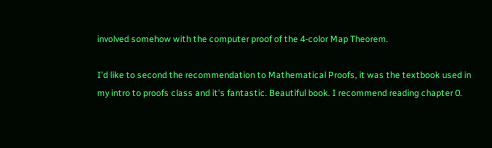involved somehow with the computer proof of the 4-color Map Theorem.

I'd like to second the recommendation to Mathematical Proofs, it was the textbook used in my intro to proofs class and it's fantastic. Beautiful book. I recommend reading chapter 0.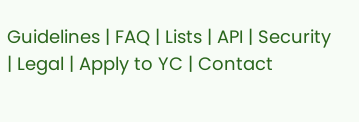Guidelines | FAQ | Lists | API | Security | Legal | Apply to YC | Contact